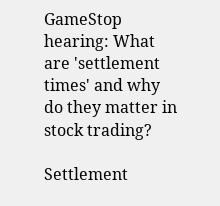GameStop hearing: What are 'settlement times' and why do they matter in stock trading?

Settlement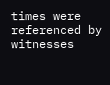times were referenced by witnesses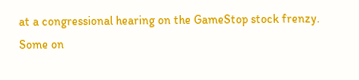at a congressional hearing on the GameStop stock frenzy. Some on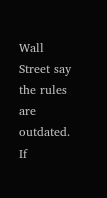Wall Street say the rules are outdated. If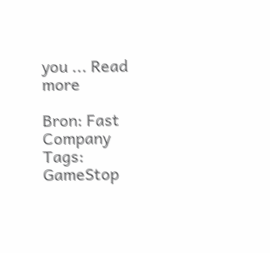you ... Read more

Bron: Fast Company
Tags: GameStop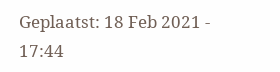Geplaatst: 18 Feb 2021 - 17:44